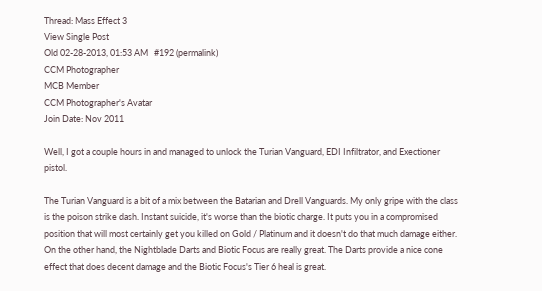Thread: Mass Effect 3
View Single Post
Old 02-28-2013, 01:53 AM   #192 (permalink)
CCM Photographer
MCB Member
CCM Photographer's Avatar
Join Date: Nov 2011

Well, I got a couple hours in and managed to unlock the Turian Vanguard, EDI Infiltrator, and Exectioner pistol.

The Turian Vanguard is a bit of a mix between the Batarian and Drell Vanguards. My only gripe with the class is the poison strike dash. Instant suicide, it's worse than the biotic charge. It puts you in a compromised position that will most certainly get you killed on Gold / Platinum and it doesn't do that much damage either. On the other hand, the Nightblade Darts and Biotic Focus are really great. The Darts provide a nice cone effect that does decent damage and the Biotic Focus's Tier 6 heal is great.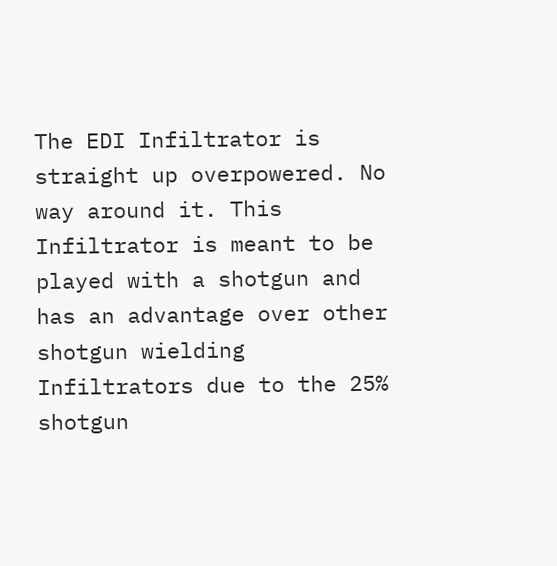The EDI Infiltrator is straight up overpowered. No way around it. This Infiltrator is meant to be played with a shotgun and has an advantage over other shotgun wielding Infiltrators due to the 25% shotgun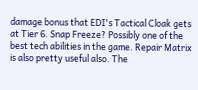damage bonus that EDI's Tactical Cloak gets at Tier 6. Snap Freeze? Possibly one of the best tech abilities in the game. Repair Matrix is also pretty useful also. The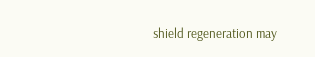shield regeneration may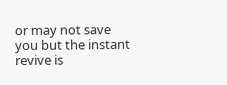or may not save you but the instant revive is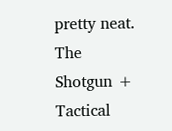pretty neat. The Shotgun + Tactical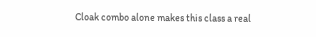Cloak combo alone makes this class a real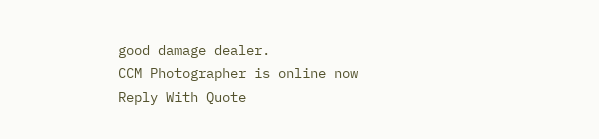good damage dealer.
CCM Photographer is online now   Reply With Quote